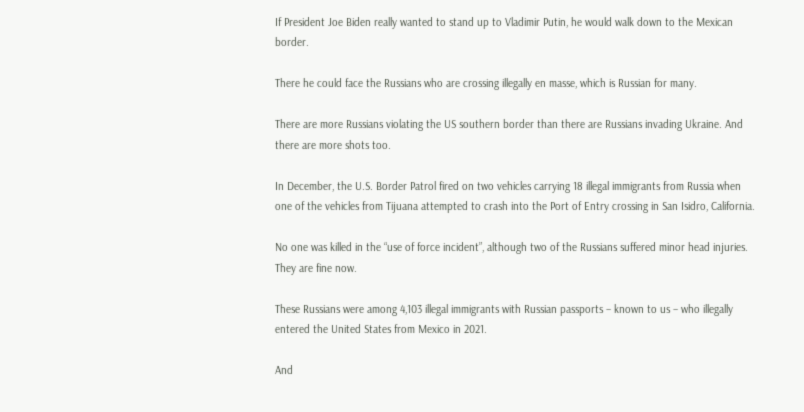If President Joe Biden really wanted to stand up to Vladimir Putin, he would walk down to the Mexican border.

There he could face the Russians who are crossing illegally en masse, which is Russian for many.

There are more Russians violating the US southern border than there are Russians invading Ukraine. And there are more shots too.

In December, the U.S. Border Patrol fired on two vehicles carrying 18 illegal immigrants from Russia when one of the vehicles from Tijuana attempted to crash into the Port of Entry crossing in San Isidro, California.

No one was killed in the “use of force incident”, although two of the Russians suffered minor head injuries. They are fine now.

These Russians were among 4,103 illegal immigrants with Russian passports – known to us – who illegally entered the United States from Mexico in 2021.

And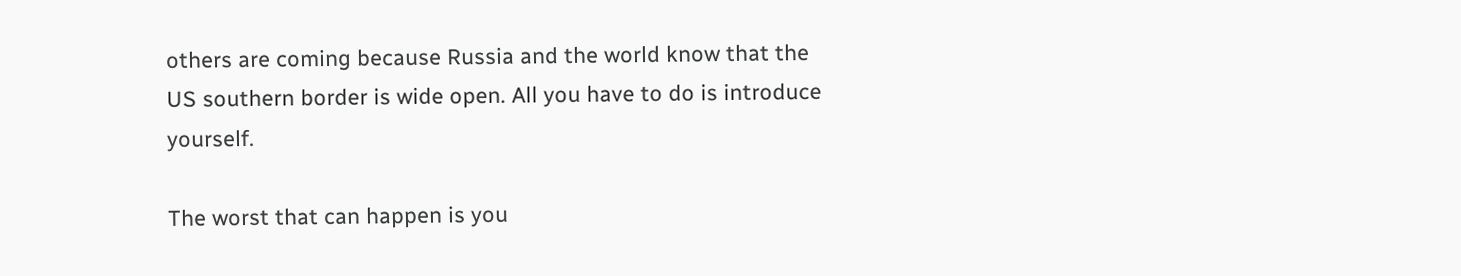others are coming because Russia and the world know that the US southern border is wide open. All you have to do is introduce yourself.

The worst that can happen is you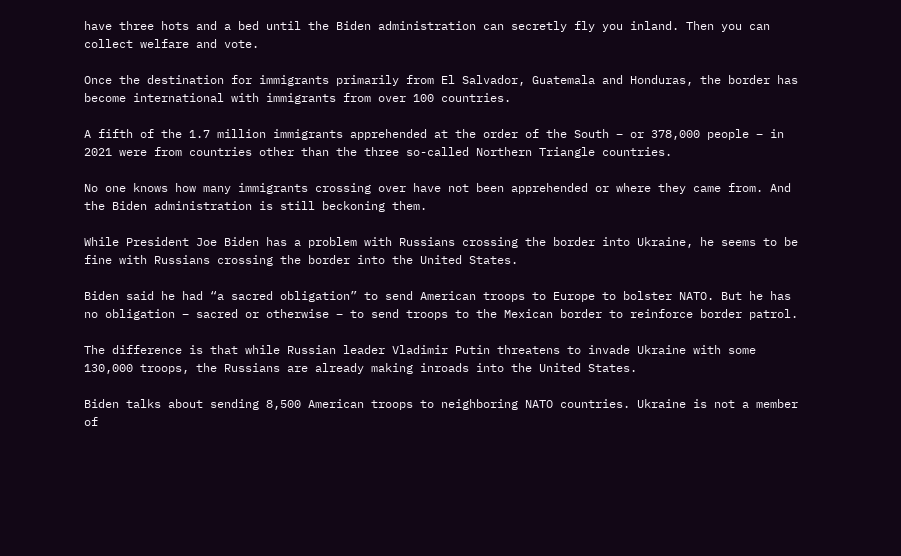have three hots and a bed until the Biden administration can secretly fly you inland. Then you can collect welfare and vote.

Once the destination for immigrants primarily from El Salvador, Guatemala and Honduras, the border has become international with immigrants from over 100 countries.

A fifth of the 1.7 million immigrants apprehended at the order of the South – or 378,000 people – in 2021 were from countries other than the three so-called Northern Triangle countries.

No one knows how many immigrants crossing over have not been apprehended or where they came from. And the Biden administration is still beckoning them.

While President Joe Biden has a problem with Russians crossing the border into Ukraine, he seems to be fine with Russians crossing the border into the United States.

Biden said he had “a sacred obligation” to send American troops to Europe to bolster NATO. But he has no obligation – sacred or otherwise – to send troops to the Mexican border to reinforce border patrol.

The difference is that while Russian leader Vladimir Putin threatens to invade Ukraine with some 130,000 troops, the Russians are already making inroads into the United States.

Biden talks about sending 8,500 American troops to neighboring NATO countries. Ukraine is not a member of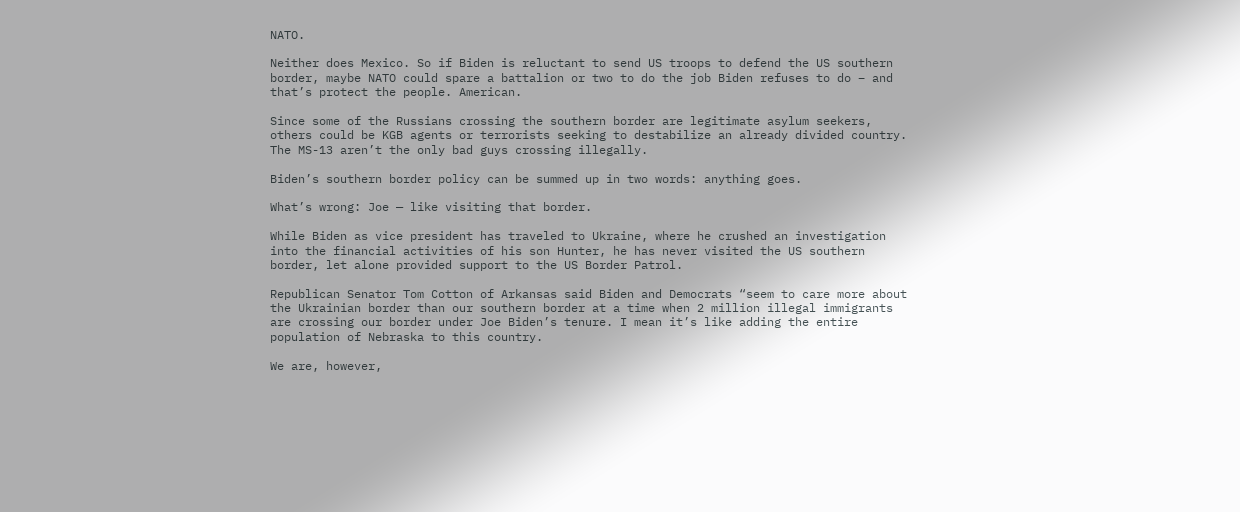NATO.

Neither does Mexico. So if Biden is reluctant to send US troops to defend the US southern border, maybe NATO could spare a battalion or two to do the job Biden refuses to do – and that’s protect the people. American.

Since some of the Russians crossing the southern border are legitimate asylum seekers, others could be KGB agents or terrorists seeking to destabilize an already divided country. The MS-13 aren’t the only bad guys crossing illegally.

Biden’s southern border policy can be summed up in two words: anything goes.

What’s wrong: Joe — like visiting that border.

While Biden as vice president has traveled to Ukraine, where he crushed an investigation into the financial activities of his son Hunter, he has never visited the US southern border, let alone provided support to the US Border Patrol.

Republican Senator Tom Cotton of Arkansas said Biden and Democrats “seem to care more about the Ukrainian border than our southern border at a time when 2 million illegal immigrants are crossing our border under Joe Biden’s tenure. I mean it’s like adding the entire population of Nebraska to this country.

We are, however,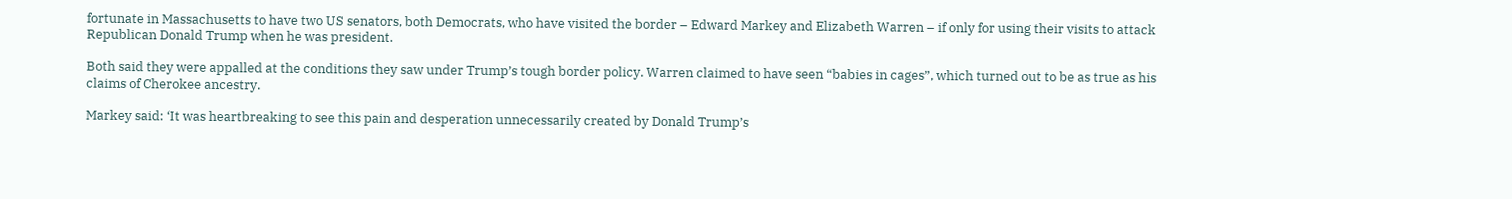fortunate in Massachusetts to have two US senators, both Democrats, who have visited the border – Edward Markey and Elizabeth Warren – if only for using their visits to attack Republican Donald Trump when he was president.

Both said they were appalled at the conditions they saw under Trump’s tough border policy. Warren claimed to have seen “babies in cages”, which turned out to be as true as his claims of Cherokee ancestry.

Markey said: ‘It was heartbreaking to see this pain and desperation unnecessarily created by Donald Trump’s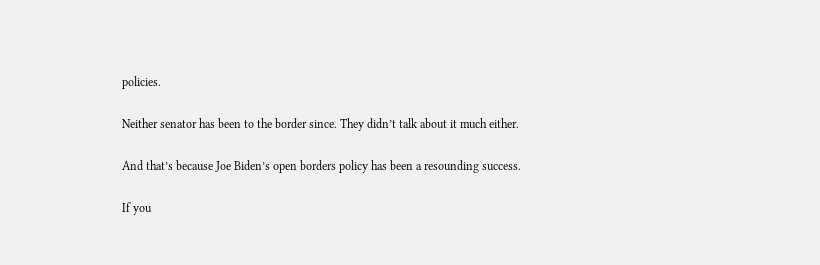policies.

Neither senator has been to the border since. They didn’t talk about it much either.

And that’s because Joe Biden’s open borders policy has been a resounding success.

If you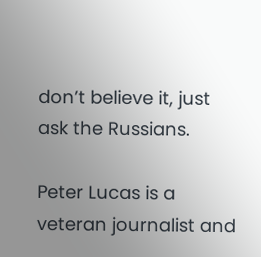don’t believe it, just ask the Russians.

Peter Lucas is a veteran journalist and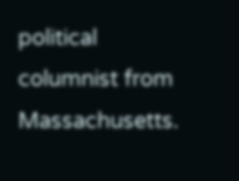political columnist from Massachusetts.